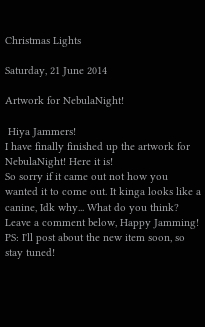Christmas Lights

Saturday, 21 June 2014

Artwork for NebulaNight!

 Hiya Jammers!
I have finally finished up the artwork for NebulaNight! Here it is!
So sorry if it came out not how you wanted it to come out. It kinga looks like a canine, Idk why... What do you think? Leave a comment below, Happy Jamming!
PS: I'll post about the new item soon, so stay tuned!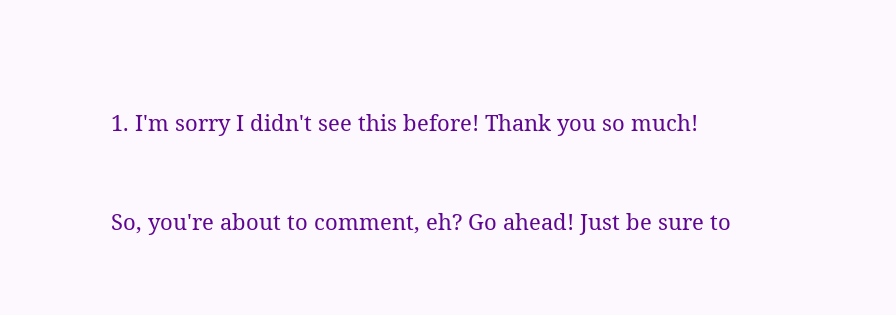1. I'm sorry I didn't see this before! Thank you so much!


So, you're about to comment, eh? Go ahead! Just be sure to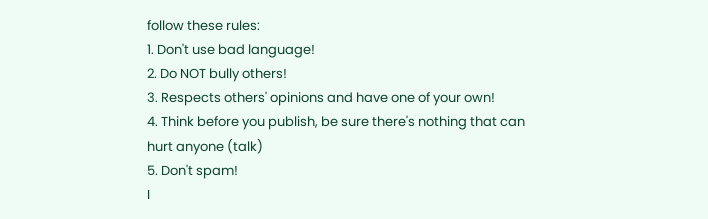follow these rules:
1. Don't use bad language!
2. Do NOT bully others!
3. Respects others' opinions and have one of your own!
4. Think before you publish, be sure there's nothing that can hurt anyone (talk)
5. Don't spam!
I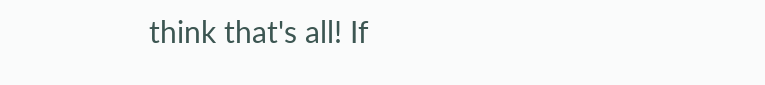think that's all! If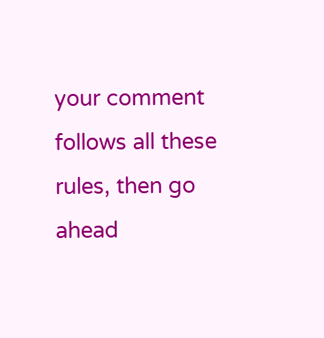your comment follows all these rules, then go ahead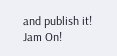and publish it! Jam On!